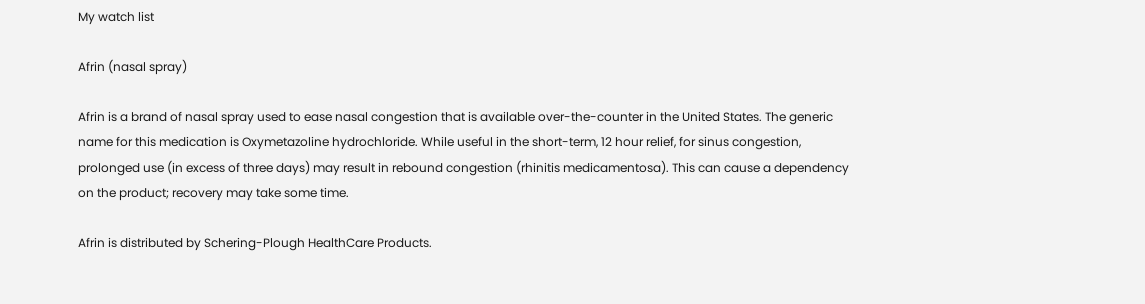My watch list

Afrin (nasal spray)

Afrin is a brand of nasal spray used to ease nasal congestion that is available over-the-counter in the United States. The generic name for this medication is Oxymetazoline hydrochloride. While useful in the short-term, 12 hour relief, for sinus congestion, prolonged use (in excess of three days) may result in rebound congestion (rhinitis medicamentosa). This can cause a dependency on the product; recovery may take some time.

Afrin is distributed by Schering-Plough HealthCare Products.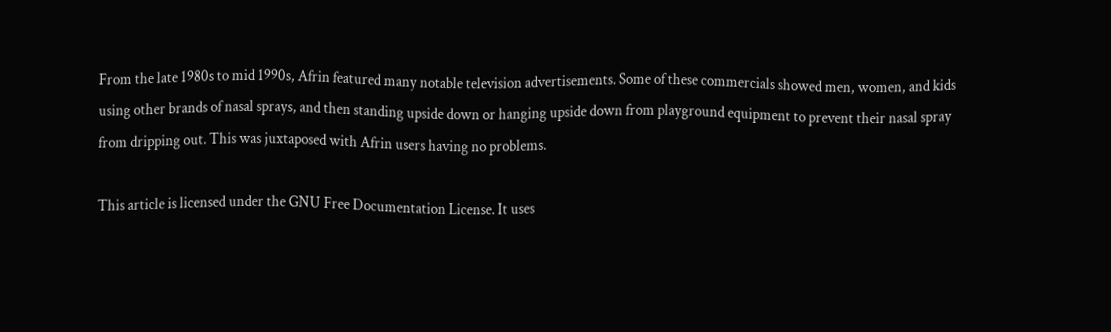From the late 1980s to mid 1990s, Afrin featured many notable television advertisements. Some of these commercials showed men, women, and kids using other brands of nasal sprays, and then standing upside down or hanging upside down from playground equipment to prevent their nasal spray from dripping out. This was juxtaposed with Afrin users having no problems.

This article is licensed under the GNU Free Documentation License. It uses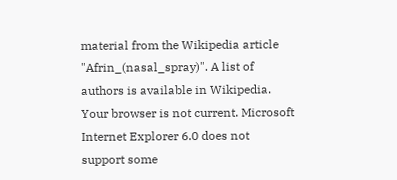material from the Wikipedia article "Afrin_(nasal_spray)". A list of authors is available in Wikipedia.
Your browser is not current. Microsoft Internet Explorer 6.0 does not support some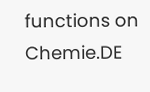functions on Chemie.DE